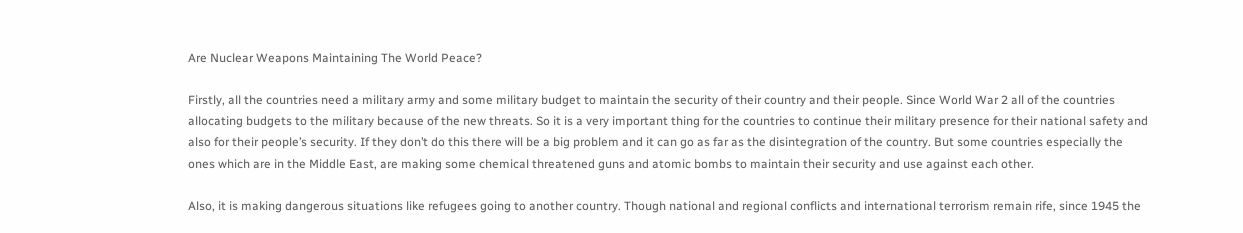Are Nuclear Weapons Maintaining The World Peace?

Firstly, all the countries need a military army and some military budget to maintain the security of their country and their people. Since World War 2 all of the countries allocating budgets to the military because of the new threats. So it is a very important thing for the countries to continue their military presence for their national safety and also for their people’s security. If they don’t do this there will be a big problem and it can go as far as the disintegration of the country. But some countries especially the ones which are in the Middle East, are making some chemical threatened guns and atomic bombs to maintain their security and use against each other.

Also, it is making dangerous situations like refugees going to another country. Though national and regional conflicts and international terrorism remain rife, since 1945 the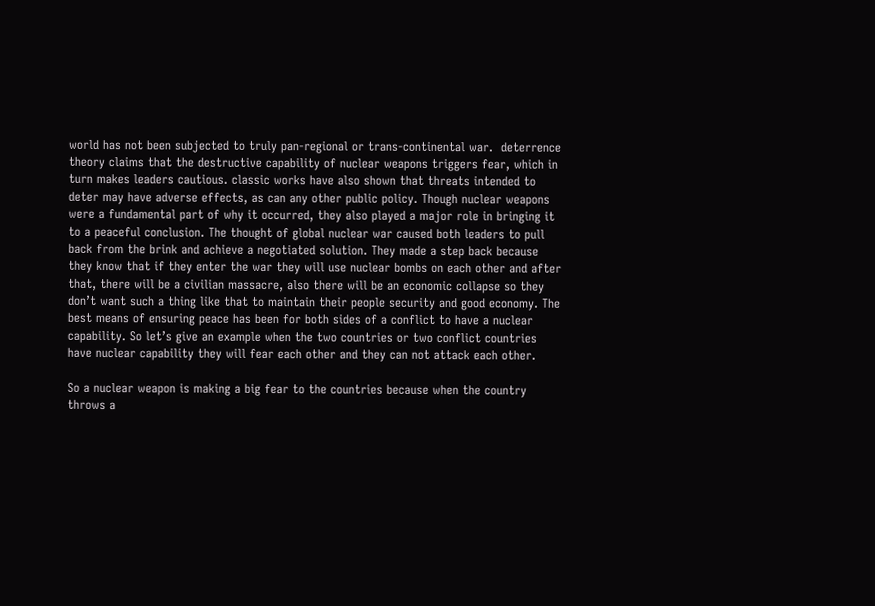world has not been subjected to truly pan-regional or trans-continental war.  deterrence theory claims that the destructive capability of nuclear weapons triggers fear, which in turn makes leaders cautious. classic works have also shown that threats intended to deter may have adverse effects, as can any other public policy. Though nuclear weapons were a fundamental part of why it occurred, they also played a major role in bringing it to a peaceful conclusion. The thought of global nuclear war caused both leaders to pull back from the brink and achieve a negotiated solution. They made a step back because they know that if they enter the war they will use nuclear bombs on each other and after that, there will be a civilian massacre, also there will be an economic collapse so they don’t want such a thing like that to maintain their people security and good economy. The best means of ensuring peace has been for both sides of a conflict to have a nuclear capability. So let’s give an example when the two countries or two conflict countries have nuclear capability they will fear each other and they can not attack each other.

So a nuclear weapon is making a big fear to the countries because when the country throws a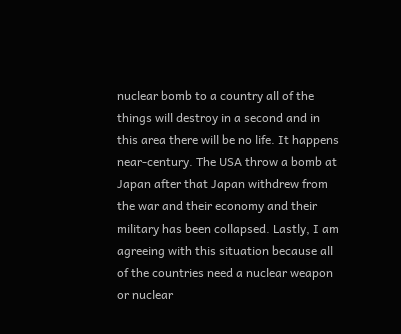nuclear bomb to a country all of the things will destroy in a second and in this area there will be no life. It happens near-century. The USA throw a bomb at Japan after that Japan withdrew from the war and their economy and their military has been collapsed. Lastly, I am agreeing with this situation because all of the countries need a nuclear weapon or nuclear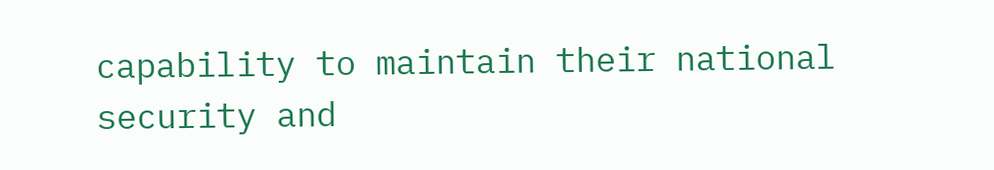capability to maintain their national security and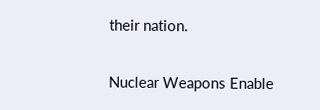their nation.

Nuclear Weapons Enable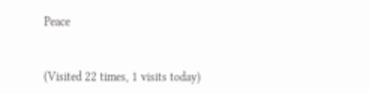Peace


(Visited 22 times, 1 visits today)